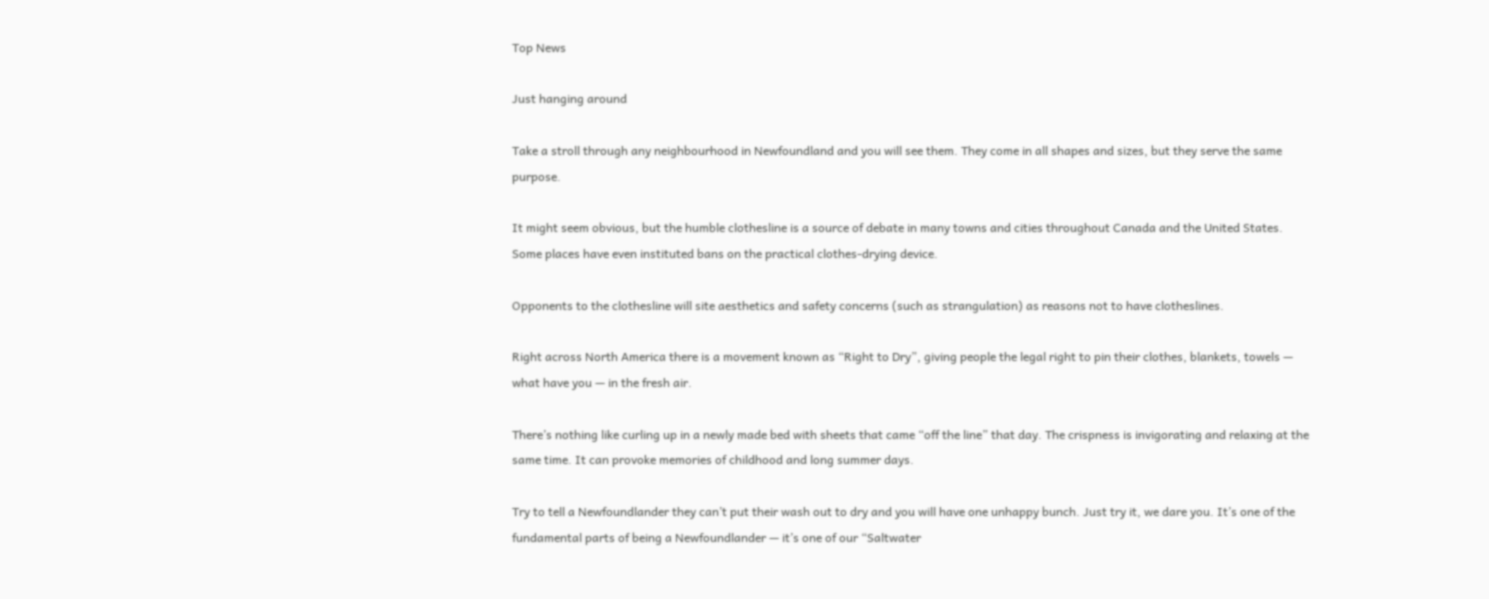Top News

Just hanging around

Take a stroll through any neighbourhood in Newfoundland and you will see them. They come in all shapes and sizes, but they serve the same purpose.

It might seem obvious, but the humble clothesline is a source of debate in many towns and cities throughout Canada and the United States. Some places have even instituted bans on the practical clothes-drying device.

Opponents to the clothesline will site aesthetics and safety concerns (such as strangulation) as reasons not to have clotheslines.

Right across North America there is a movement known as “Right to Dry”, giving people the legal right to pin their clothes, blankets, towels — what have you — in the fresh air.

There’s nothing like curling up in a newly made bed with sheets that came “off the line” that day. The crispness is invigorating and relaxing at the same time. It can provoke memories of childhood and long summer days.

Try to tell a Newfoundlander they can’t put their wash out to dry and you will have one unhappy bunch. Just try it, we dare you. It’s one of the fundamental parts of being a Newfoundlander — it’s one of our “Saltwater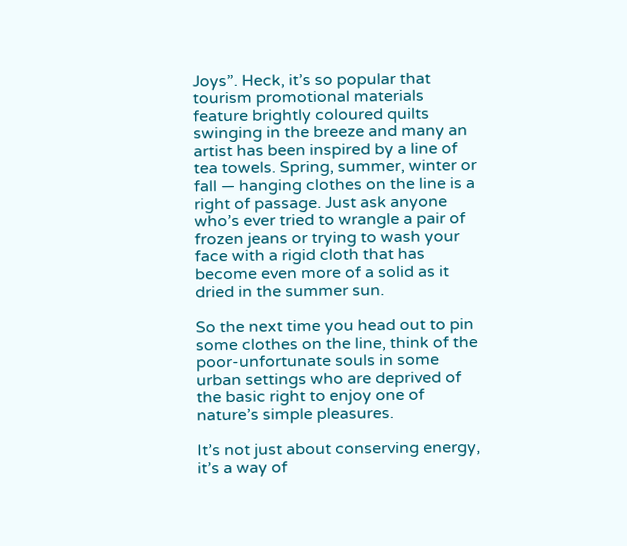Joys”. Heck, it’s so popular that tourism promotional materials feature brightly coloured quilts swinging in the breeze and many an artist has been inspired by a line of tea towels. Spring, summer, winter or fall — hanging clothes on the line is a right of passage. Just ask anyone who’s ever tried to wrangle a pair of frozen jeans or trying to wash your face with a rigid cloth that has become even more of a solid as it dried in the summer sun.

So the next time you head out to pin some clothes on the line, think of the poor-unfortunate souls in some urban settings who are deprived of the basic right to enjoy one of nature’s simple pleasures.

It’s not just about conserving energy, it’s a way of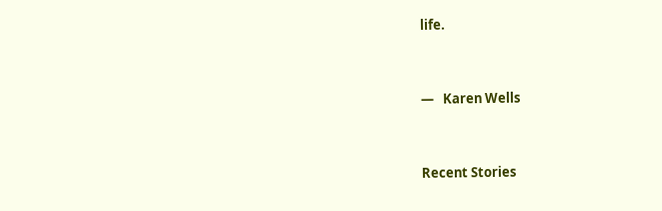life.


—   Karen Wells


Recent Stories